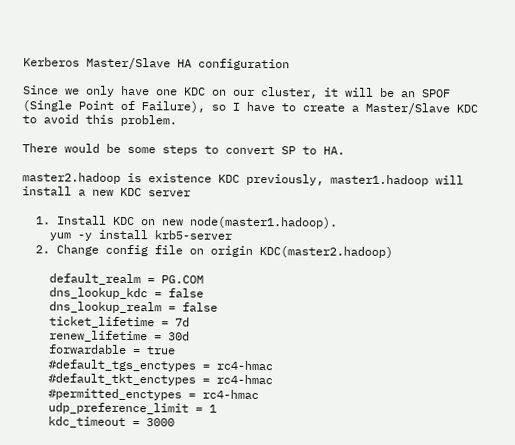Kerberos Master/Slave HA configuration

Since we only have one KDC on our cluster, it will be an SPOF (Single Point of Failure), so I have to create a Master/Slave KDC to avoid this problem.

There would be some steps to convert SP to HA.

master2.hadoop is existence KDC previously, master1.hadoop will install a new KDC server

  1. Install KDC on new node(master1.hadoop).
    yum -y install krb5-server
  2. Change config file on origin KDC(master2.hadoop)

    default_realm = PG.COM
    dns_lookup_kdc = false
    dns_lookup_realm = false
    ticket_lifetime = 7d
    renew_lifetime = 30d
    forwardable = true
    #default_tgs_enctypes = rc4-hmac
    #default_tkt_enctypes = rc4-hmac
    #permitted_enctypes = rc4-hmac
    udp_preference_limit = 1
    kdc_timeout = 3000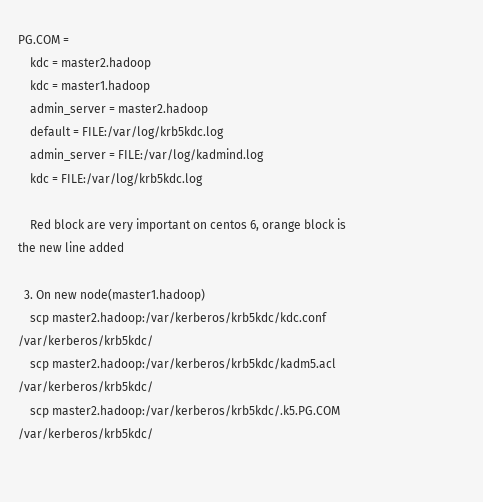PG.COM =
    kdc = master2.hadoop
    kdc = master1.hadoop
    admin_server = master2.hadoop
    default = FILE:/var/log/krb5kdc.log
    admin_server = FILE:/var/log/kadmind.log
    kdc = FILE:/var/log/krb5kdc.log

    Red block are very important on centos 6, orange block is the new line added

  3. On new node(master1.hadoop)
    scp master2.hadoop:/var/kerberos/krb5kdc/kdc.conf /var/kerberos/krb5kdc/
    scp master2.hadoop:/var/kerberos/krb5kdc/kadm5.acl /var/kerberos/krb5kdc/
    scp master2.hadoop:/var/kerberos/krb5kdc/.k5.PG.COM /var/kerberos/krb5kdc/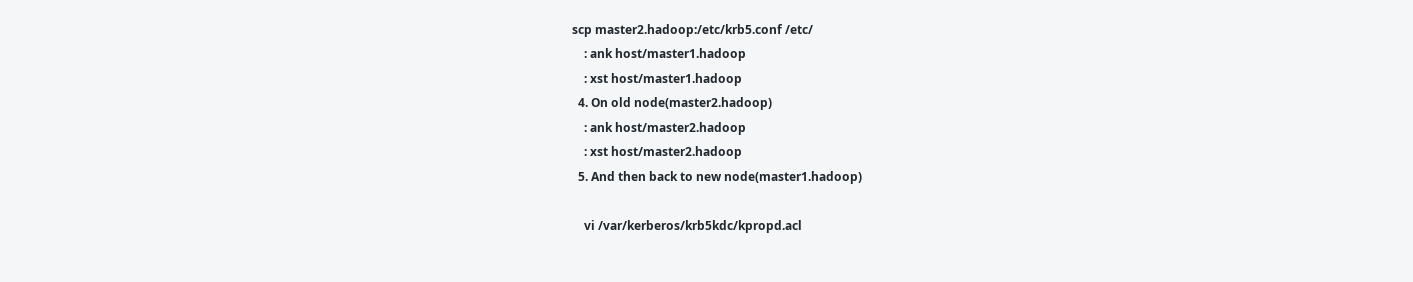scp master2.hadoop:/etc/krb5.conf /etc/
    : ank host/master1.hadoop
    : xst host/master1.hadoop
  4. On old node(master2.hadoop)
    : ank host/master2.hadoop
    : xst host/master2.hadoop
  5. And then back to new node(master1.hadoop)

    vi /var/kerberos/krb5kdc/kpropd.acl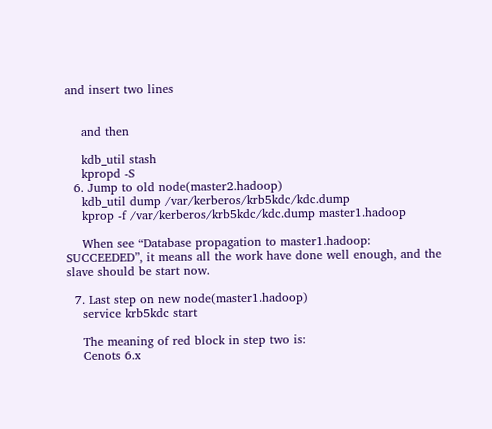and insert two lines


    and then

    kdb_util stash
    kpropd -S
  6. Jump to old node(master2.hadoop)
    kdb_util dump /var/kerberos/krb5kdc/kdc.dump
    kprop -f /var/kerberos/krb5kdc/kdc.dump master1.hadoop

    When see “Database propagation to master1.hadoop: SUCCEEDED”, it means all the work have done well enough, and the slave should be start now.

  7. Last step on new node(master1.hadoop)
    service krb5kdc start

    The meaning of red block in step two is:
    Cenots 6.x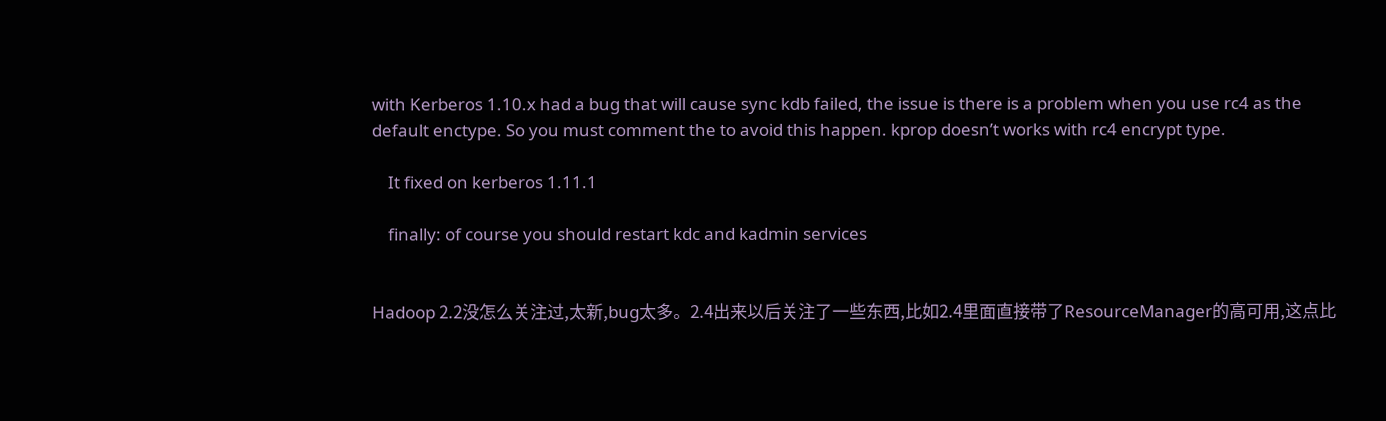with Kerberos 1.10.x had a bug that will cause sync kdb failed, the issue is there is a problem when you use rc4 as the default enctype. So you must comment the to avoid this happen. kprop doesn’t works with rc4 encrypt type.

    It fixed on kerberos 1.11.1

    finally: of course you should restart kdc and kadmin services


Hadoop 2.2没怎么关注过,太新,bug太多。2.4出来以后关注了一些东西,比如2.4里面直接带了ResourceManager的高可用,这点比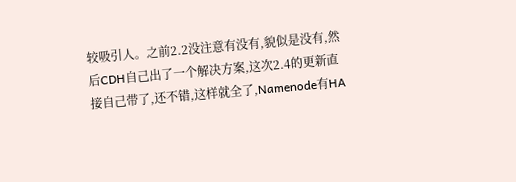较吸引人。之前2.2没注意有没有,貌似是没有,然后CDH自己出了一个解决方案,这次2.4的更新直接自己带了,还不错,这样就全了,Namenode有HA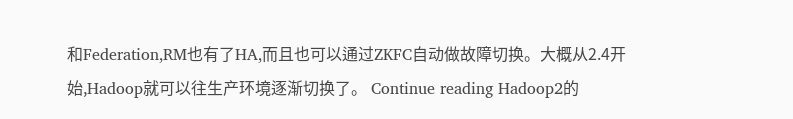和Federation,RM也有了HA,而且也可以通过ZKFC自动做故障切换。大概从2.4开始,Hadoop就可以往生产环境逐渐切换了。 Continue reading Hadoop2的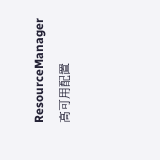ResourceManager高可用配置